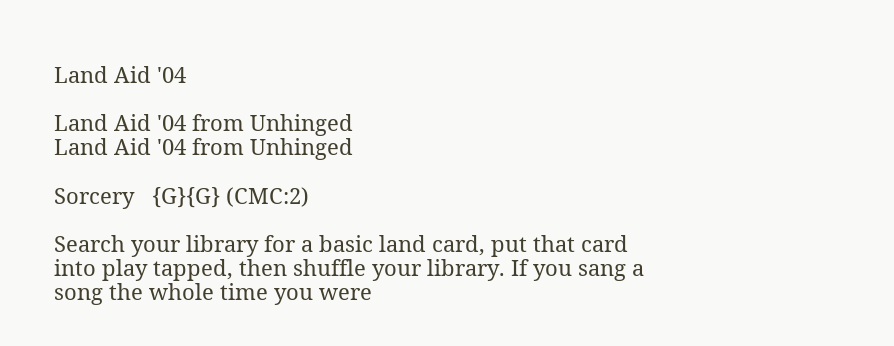Land Aid '04

Land Aid '04 from Unhinged
Land Aid '04 from Unhinged

Sorcery   {G}{G} (CMC:2)

Search your library for a basic land card, put that card into play tapped, then shuffle your library. If you sang a song the whole time you were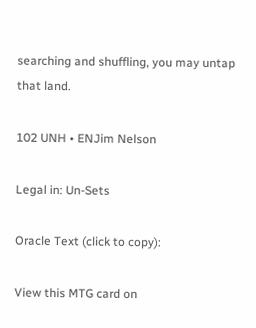searching and shuffling, you may untap that land.

102 UNH • ENJim Nelson

Legal in: Un-Sets

Oracle Text (click to copy):

View this MTG card on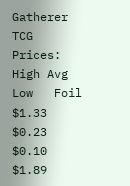Gatherer
TCG Prices:   High Avg Low   Foil
$1.33 $0.23 $0.10 $1.89